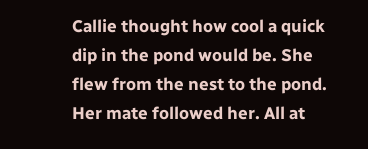Callie thought how cool a quick dip in the pond would be. She flew from the nest to the pond. Her mate followed her. All at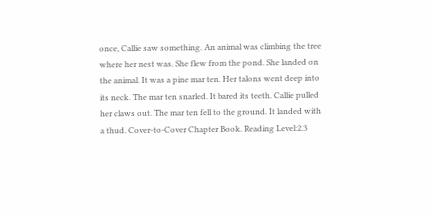once, Callie saw something. An animal was climbing the tree where her nest was. She flew from the pond. She landed on the animal. It was a pine mar ten. Her talons went deep into its neck. The mar ten snarled. It bared its teeth. Callie pulled her claws out. The mar ten fell to the ground. It landed with a thud. Cover-to-Cover Chapter Book. Reading Level:2.3